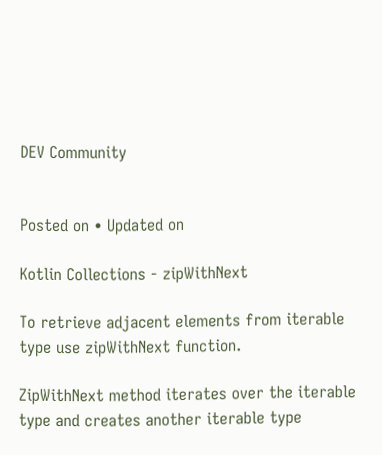DEV Community


Posted on • Updated on

Kotlin Collections - zipWithNext

To retrieve adjacent elements from iterable type use zipWithNext function.

ZipWithNext method iterates over the iterable type and creates another iterable type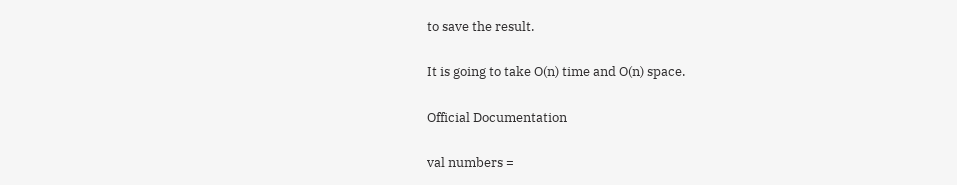to save the result.

It is going to take O(n) time and O(n) space.

Official Documentation

val numbers =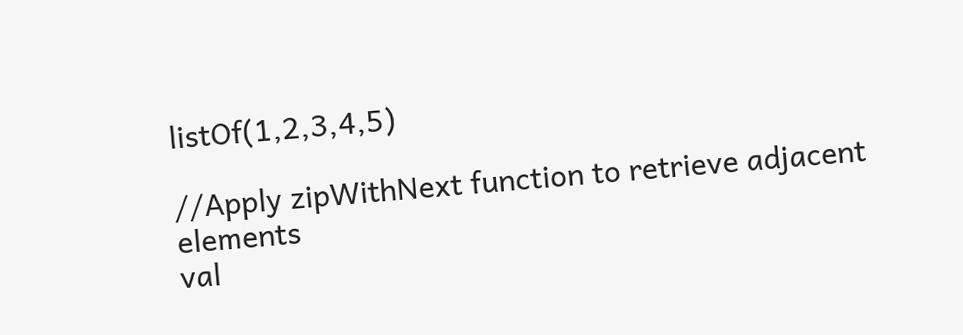listOf(1,2,3,4,5)

//Apply zipWithNext function to retrieve adjacent elements
val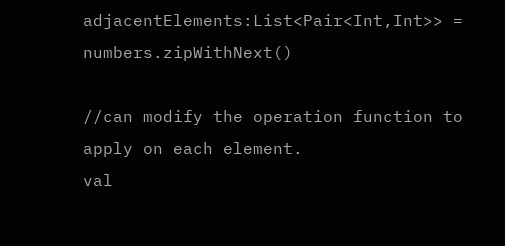adjacentElements:List<Pair<Int,Int>> = numbers.zipWithNext()

//can modify the operation function to apply on each element.
val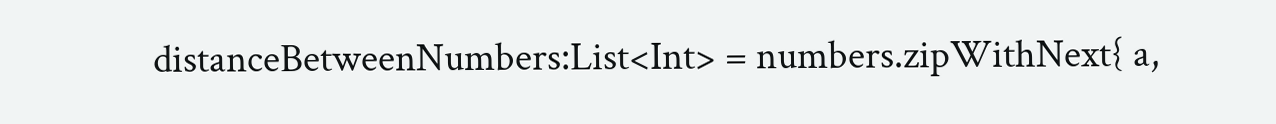distanceBetweenNumbers:List<Int> = numbers.zipWithNext{ a,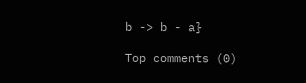b -> b - a}

Top comments (0)